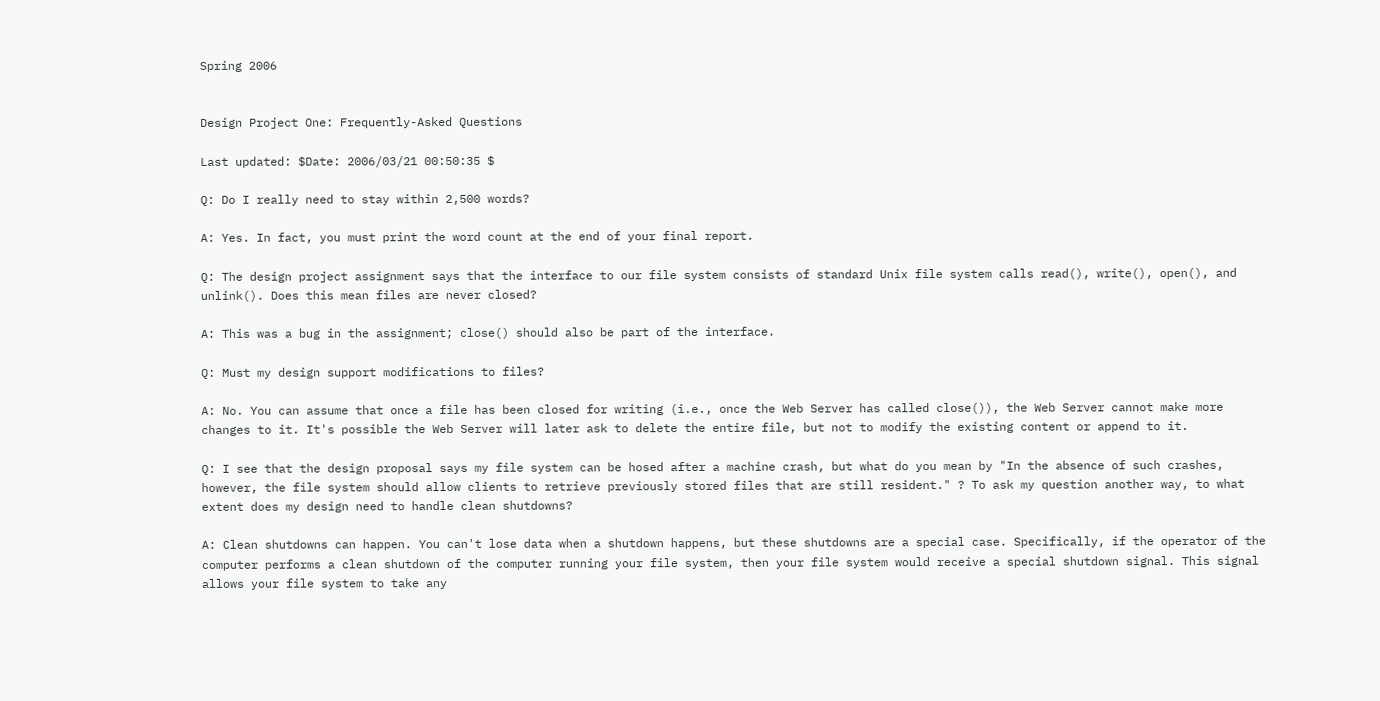Spring 2006


Design Project One: Frequently-Asked Questions

Last updated: $Date: 2006/03/21 00:50:35 $

Q: Do I really need to stay within 2,500 words?

A: Yes. In fact, you must print the word count at the end of your final report.

Q: The design project assignment says that the interface to our file system consists of standard Unix file system calls read(), write(), open(), and unlink(). Does this mean files are never closed?

A: This was a bug in the assignment; close() should also be part of the interface.

Q: Must my design support modifications to files?

A: No. You can assume that once a file has been closed for writing (i.e., once the Web Server has called close()), the Web Server cannot make more changes to it. It's possible the Web Server will later ask to delete the entire file, but not to modify the existing content or append to it.

Q: I see that the design proposal says my file system can be hosed after a machine crash, but what do you mean by "In the absence of such crashes, however, the file system should allow clients to retrieve previously stored files that are still resident." ? To ask my question another way, to what extent does my design need to handle clean shutdowns?

A: Clean shutdowns can happen. You can't lose data when a shutdown happens, but these shutdowns are a special case. Specifically, if the operator of the computer performs a clean shutdown of the computer running your file system, then your file system would receive a special shutdown signal. This signal allows your file system to take any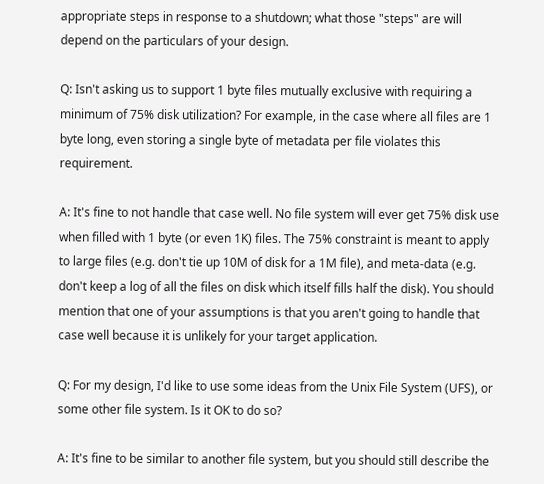appropriate steps in response to a shutdown; what those "steps" are will depend on the particulars of your design.

Q: Isn't asking us to support 1 byte files mutually exclusive with requiring a minimum of 75% disk utilization? For example, in the case where all files are 1 byte long, even storing a single byte of metadata per file violates this requirement.

A: It's fine to not handle that case well. No file system will ever get 75% disk use when filled with 1 byte (or even 1K) files. The 75% constraint is meant to apply to large files (e.g. don't tie up 10M of disk for a 1M file), and meta-data (e.g. don't keep a log of all the files on disk which itself fills half the disk). You should mention that one of your assumptions is that you aren't going to handle that case well because it is unlikely for your target application.

Q: For my design, I'd like to use some ideas from the Unix File System (UFS), or some other file system. Is it OK to do so?

A: It's fine to be similar to another file system, but you should still describe the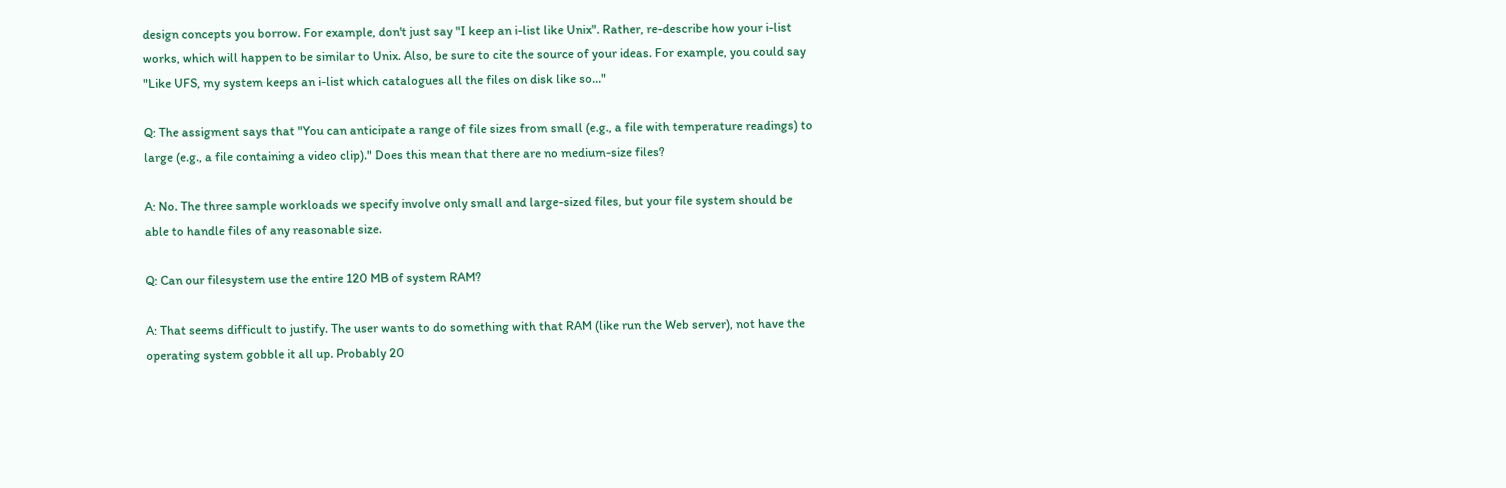design concepts you borrow. For example, don't just say "I keep an i-list like Unix". Rather, re-describe how your i-list works, which will happen to be similar to Unix. Also, be sure to cite the source of your ideas. For example, you could say "Like UFS, my system keeps an i-list which catalogues all the files on disk like so..."

Q: The assigment says that "You can anticipate a range of file sizes from small (e.g., a file with temperature readings) to large (e.g., a file containing a video clip)." Does this mean that there are no medium-size files?

A: No. The three sample workloads we specify involve only small and large-sized files, but your file system should be able to handle files of any reasonable size.

Q: Can our filesystem use the entire 120 MB of system RAM?

A: That seems difficult to justify. The user wants to do something with that RAM (like run the Web server), not have the operating system gobble it all up. Probably 20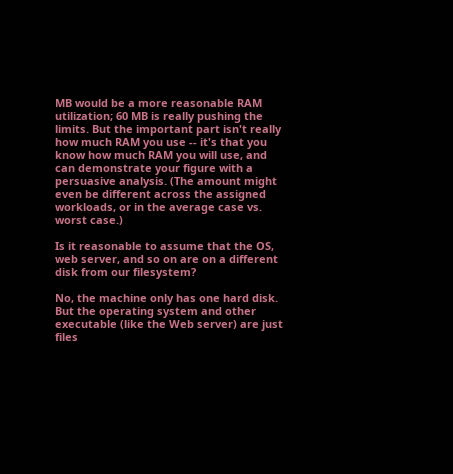MB would be a more reasonable RAM utilization; 60 MB is really pushing the limits. But the important part isn't really how much RAM you use -- it's that you know how much RAM you will use, and can demonstrate your figure with a persuasive analysis. (The amount might even be different across the assigned workloads, or in the average case vs. worst case.)

Is it reasonable to assume that the OS, web server, and so on are on a different disk from our filesystem?

No, the machine only has one hard disk. But the operating system and other executable (like the Web server) are just files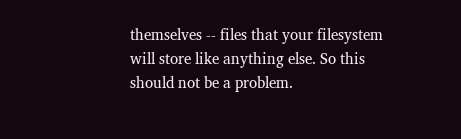themselves -- files that your filesystem will store like anything else. So this should not be a problem.